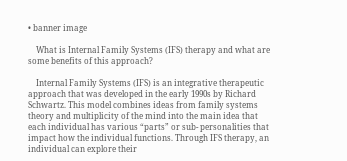• banner image

    What is Internal Family Systems (IFS) therapy and what are some benefits of this approach?

    Internal Family Systems (IFS) is an integrative therapeutic approach that was developed in the early 1990s by Richard Schwartz. This model combines ideas from family systems theory and multiplicity of the mind into the main idea that each individual has various “parts” or sub- personalities that impact how the individual functions. Through IFS therapy, an individual can explore their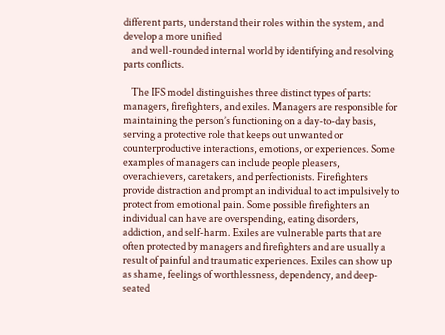different parts, understand their roles within the system, and develop a more unified
    and well-rounded internal world by identifying and resolving parts conflicts.

    The IFS model distinguishes three distinct types of parts: managers, firefighters, and exiles. Managers are responsible for maintaining the person’s functioning on a day-to-day basis, serving a protective role that keeps out unwanted or counterproductive interactions, emotions, or experiences. Some examples of managers can include people pleasers, overachievers, caretakers, and perfectionists. Firefighters provide distraction and prompt an individual to act impulsively to protect from emotional pain. Some possible firefighters an individual can have are overspending, eating disorders, addiction, and self-harm. Exiles are vulnerable parts that are often protected by managers and firefighters and are usually a result of painful and traumatic experiences. Exiles can show up as shame, feelings of worthlessness, dependency, and deep- seated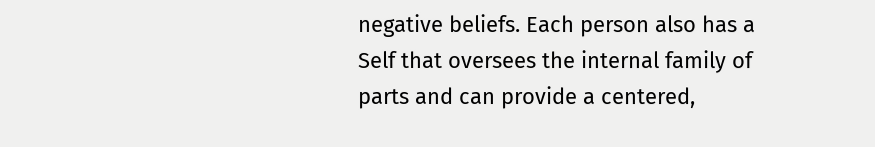negative beliefs. Each person also has a Self that oversees the internal family of parts and can provide a centered,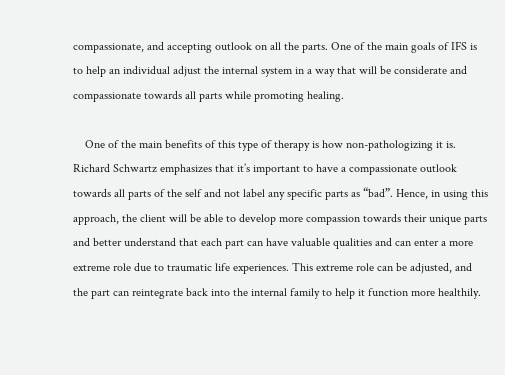compassionate, and accepting outlook on all the parts. One of the main goals of IFS is to help an individual adjust the internal system in a way that will be considerate and compassionate towards all parts while promoting healing.

    One of the main benefits of this type of therapy is how non-pathologizing it is. Richard Schwartz emphasizes that it’s important to have a compassionate outlook towards all parts of the self and not label any specific parts as “bad”. Hence, in using this approach, the client will be able to develop more compassion towards their unique parts and better understand that each part can have valuable qualities and can enter a more extreme role due to traumatic life experiences. This extreme role can be adjusted, and the part can reintegrate back into the internal family to help it function more healthily.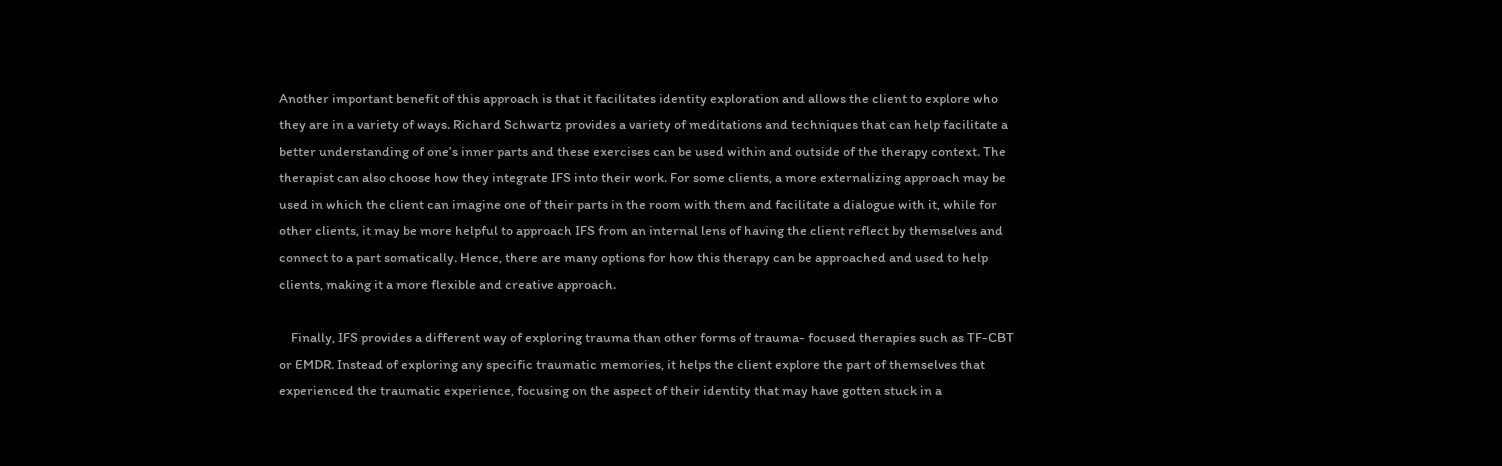Another important benefit of this approach is that it facilitates identity exploration and allows the client to explore who they are in a variety of ways. Richard Schwartz provides a variety of meditations and techniques that can help facilitate a better understanding of one’s inner parts and these exercises can be used within and outside of the therapy context. The therapist can also choose how they integrate IFS into their work. For some clients, a more externalizing approach may be used in which the client can imagine one of their parts in the room with them and facilitate a dialogue with it, while for other clients, it may be more helpful to approach IFS from an internal lens of having the client reflect by themselves and connect to a part somatically. Hence, there are many options for how this therapy can be approached and used to help clients, making it a more flexible and creative approach.

    Finally, IFS provides a different way of exploring trauma than other forms of trauma- focused therapies such as TF-CBT or EMDR. Instead of exploring any specific traumatic memories, it helps the client explore the part of themselves that experienced the traumatic experience, focusing on the aspect of their identity that may have gotten stuck in a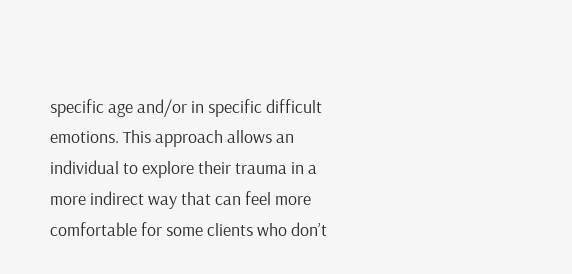specific age and/or in specific difficult emotions. This approach allows an individual to explore their trauma in a more indirect way that can feel more comfortable for some clients who don’t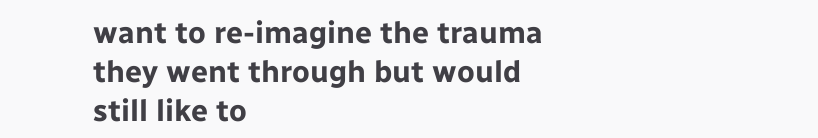want to re-imagine the trauma they went through but would still like to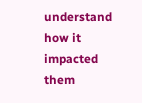understand how it impacted them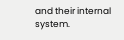and their internal system.